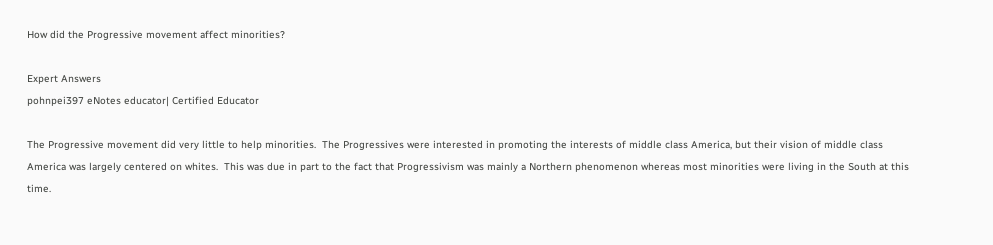How did the Progressive movement affect minorities?

Expert Answers
pohnpei397 eNotes educator| Certified Educator

The Progressive movement did very little to help minorities.  The Progressives were interested in promoting the interests of middle class America, but their vision of middle class America was largely centered on whites.  This was due in part to the fact that Progressivism was mainly a Northern phenomenon whereas most minorities were living in the South at this time.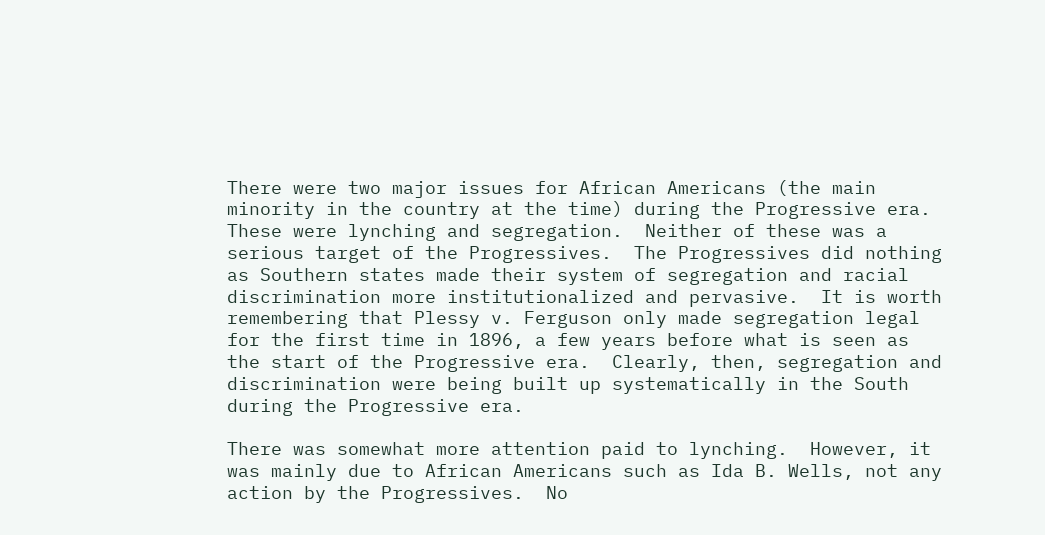There were two major issues for African Americans (the main minority in the country at the time) during the Progressive era.  These were lynching and segregation.  Neither of these was a serious target of the Progressives.  The Progressives did nothing as Southern states made their system of segregation and racial discrimination more institutionalized and pervasive.  It is worth remembering that Plessy v. Ferguson only made segregation legal for the first time in 1896, a few years before what is seen as the start of the Progressive era.  Clearly, then, segregation and discrimination were being built up systematically in the South during the Progressive era.

There was somewhat more attention paid to lynching.  However, it was mainly due to African Americans such as Ida B. Wells, not any action by the Progressives.  No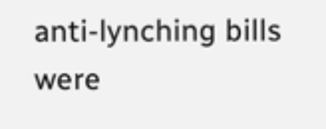anti-lynching bills were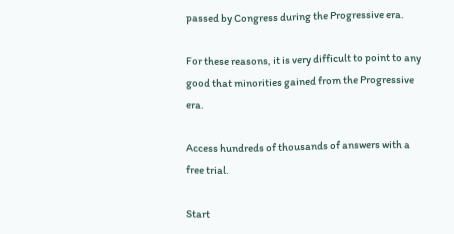passed by Congress during the Progressive era.

For these reasons, it is very difficult to point to any good that minorities gained from the Progressive era.

Access hundreds of thousands of answers with a free trial.

Start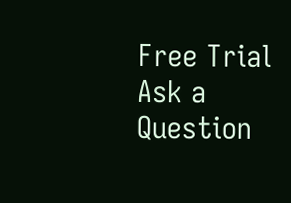Free Trial
Ask a Question